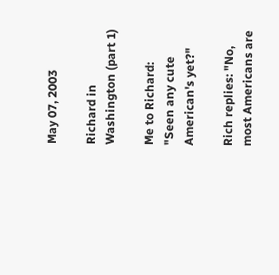May 07, 2003

Richard in Washington (part 1)

Me to Richard: "Seen any cute American's yet?"

Rich replies: "No, most Americans are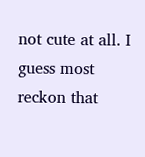not cute at all. I guess most reckon that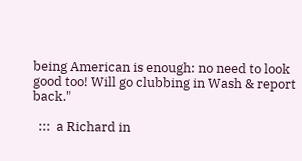being American is enough: no need to look good too! Will go clubbing in Wash & report back."

  :::  a Richard in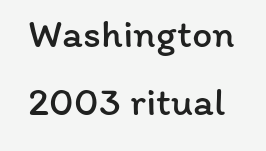Washington 2003 ritual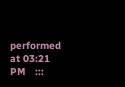performed at 03:21 PM   :::